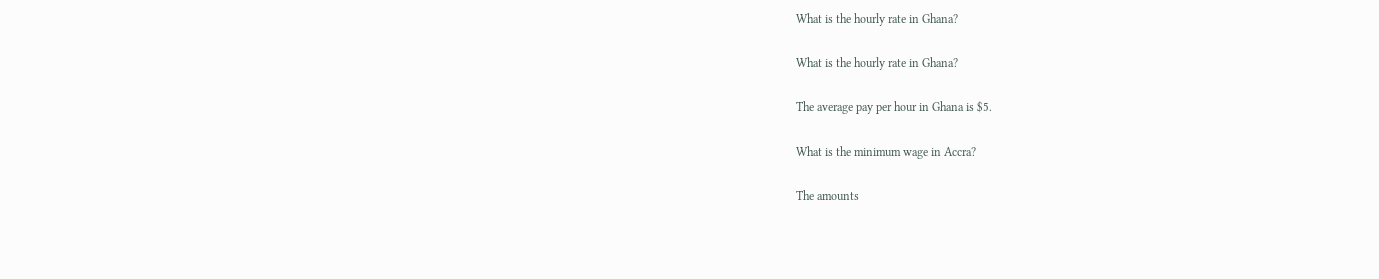What is the hourly rate in Ghana?

What is the hourly rate in Ghana?

The average pay per hour in Ghana is $5.

What is the minimum wage in Accra?

The amounts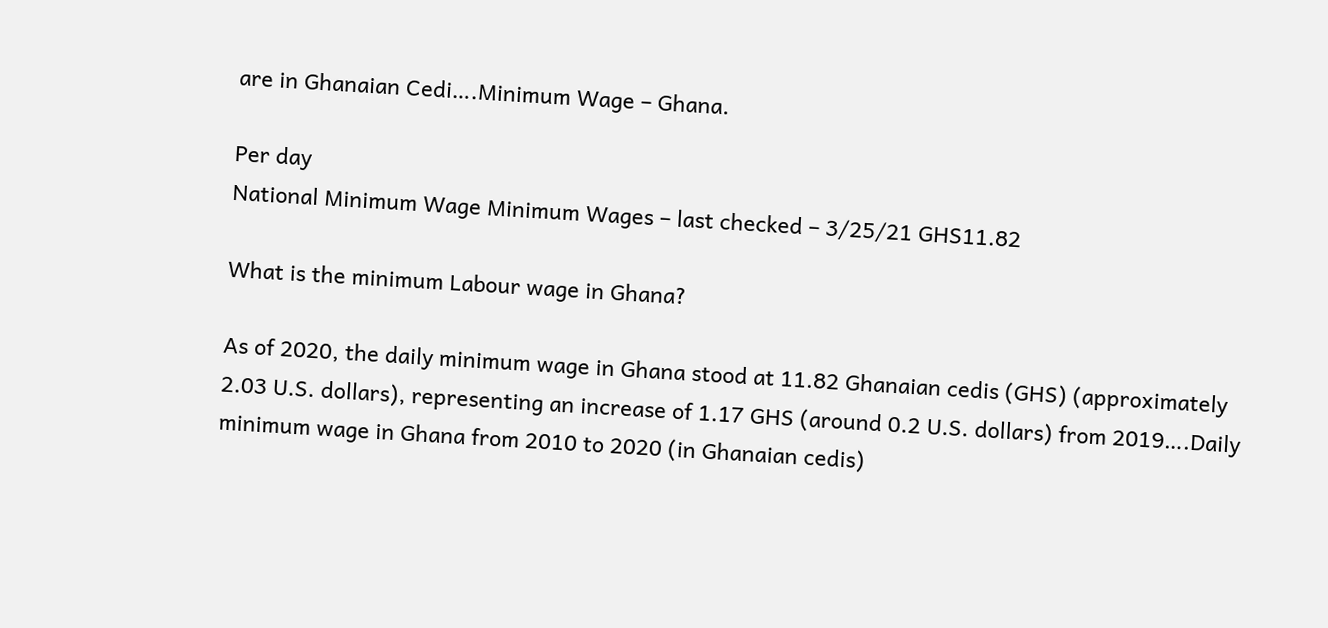are in Ghanaian Cedi….Minimum Wage – Ghana.

Per day
National Minimum Wage Minimum Wages – last checked – 3/25/21 GHS11.82

What is the minimum Labour wage in Ghana?

As of 2020, the daily minimum wage in Ghana stood at 11.82 Ghanaian cedis (GHS) (approximately 2.03 U.S. dollars), representing an increase of 1.17 GHS (around 0.2 U.S. dollars) from 2019….Daily minimum wage in Ghana from 2010 to 2020 (in Ghanaian cedis)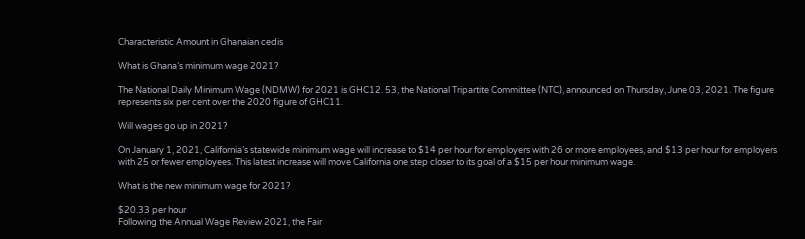Characteristic Amount in Ghanaian cedis

What is Ghana’s minimum wage 2021?

The National Daily Minimum Wage (NDMW) for 2021 is GHC12. 53, the National Tripartite Committee (NTC), announced on Thursday, June 03, 2021. The figure represents six per cent over the 2020 figure of GHC11.

Will wages go up in 2021?

On January 1, 2021, California’s statewide minimum wage will increase to $14 per hour for employers with 26 or more employees, and $13 per hour for employers with 25 or fewer employees. This latest increase will move California one step closer to its goal of a $15 per hour minimum wage.

What is the new minimum wage for 2021?

$20.33 per hour
Following the Annual Wage Review 2021, the Fair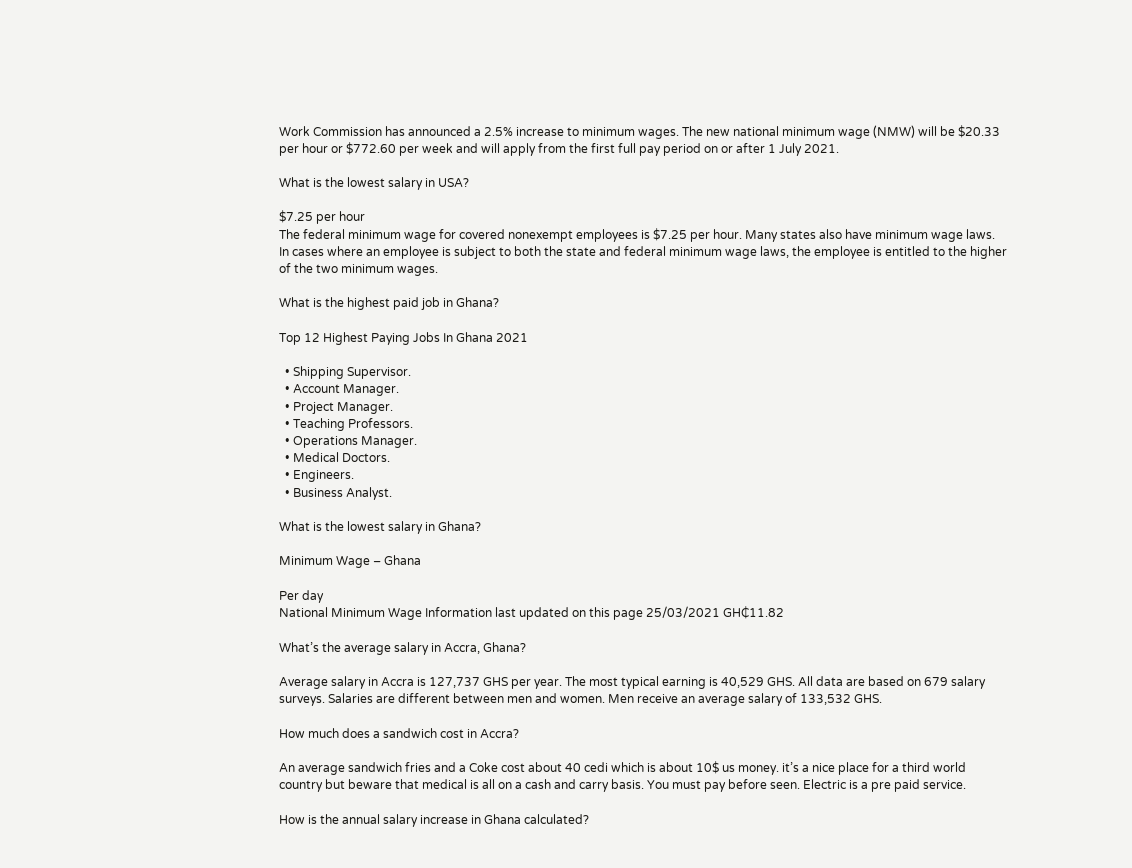Work Commission has announced a 2.5% increase to minimum wages. The new national minimum wage (NMW) will be $20.33 per hour or $772.60 per week and will apply from the first full pay period on or after 1 July 2021.

What is the lowest salary in USA?

$7.25 per hour
The federal minimum wage for covered nonexempt employees is $7.25 per hour. Many states also have minimum wage laws. In cases where an employee is subject to both the state and federal minimum wage laws, the employee is entitled to the higher of the two minimum wages.

What is the highest paid job in Ghana?

Top 12 Highest Paying Jobs In Ghana 2021

  • Shipping Supervisor.
  • Account Manager.
  • Project Manager.
  • Teaching Professors.
  • Operations Manager.
  • Medical Doctors.
  • Engineers.
  • Business Analyst.

What is the lowest salary in Ghana?

Minimum Wage – Ghana

Per day
National Minimum Wage Information last updated on this page 25/03/2021 GH₵11.82

What’s the average salary in Accra, Ghana?

Average salary in Accra is 127,737 GHS per year. The most typical earning is 40,529 GHS. All data are based on 679 salary surveys. Salaries are different between men and women. Men receive an average salary of 133,532 GHS.

How much does a sandwich cost in Accra?

An average sandwich fries and a Coke cost about 40 cedi which is about 10$ us money. it’s a nice place for a third world country but beware that medical is all on a cash and carry basis. You must pay before seen. Electric is a pre paid service.

How is the annual salary increase in Ghana calculated?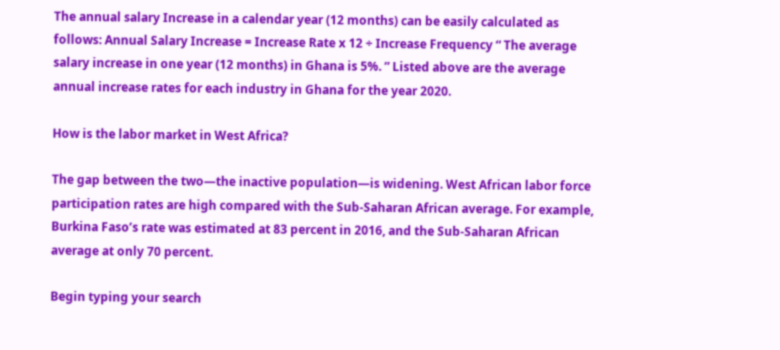The annual salary Increase in a calendar year (12 months) can be easily calculated as follows: Annual Salary Increase = Increase Rate x 12 ÷ Increase Frequency “ The average salary increase in one year (12 months) in Ghana is 5%. ” Listed above are the average annual increase rates for each industry in Ghana for the year 2020.

How is the labor market in West Africa?

The gap between the two—the inactive population—is widening. West African labor force participation rates are high compared with the Sub-Saharan African average. For example, Burkina Faso’s rate was estimated at 83 percent in 2016, and the Sub-Saharan African average at only 70 percent.

Begin typing your search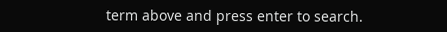term above and press enter to search.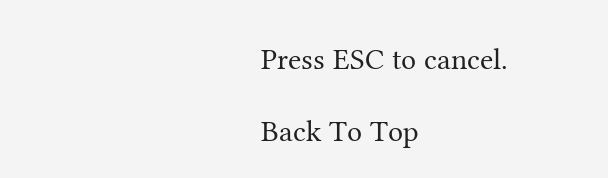Press ESC to cancel.

Back To Top